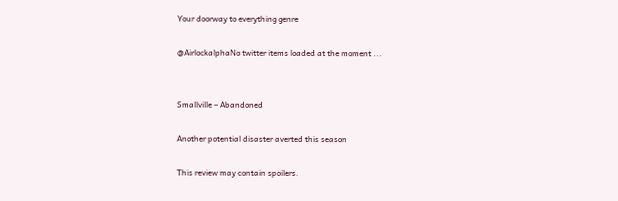Your doorway to everything genre

@AirlockalphaNo twitter items loaded at the moment ...


Smallville – Abandoned

Another potential disaster averted this season

This review may contain spoilers.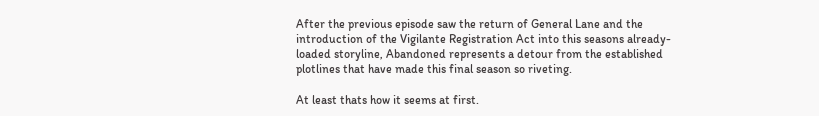After the previous episode saw the return of General Lane and the introduction of the Vigilante Registration Act into this seasons already-loaded storyline, Abandoned represents a detour from the established plotlines that have made this final season so riveting.

At least thats how it seems at first.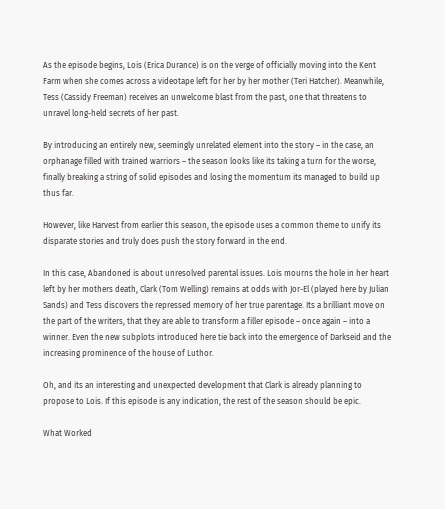As the episode begins, Lois (Erica Durance) is on the verge of officially moving into the Kent Farm when she comes across a videotape left for her by her mother (Teri Hatcher). Meanwhile, Tess (Cassidy Freeman) receives an unwelcome blast from the past, one that threatens to unravel long-held secrets of her past.

By introducing an entirely new, seemingly unrelated element into the story – in the case, an orphanage filled with trained warriors – the season looks like its taking a turn for the worse, finally breaking a string of solid episodes and losing the momentum its managed to build up thus far.

However, like Harvest from earlier this season, the episode uses a common theme to unify its disparate stories and truly does push the story forward in the end.

In this case, Abandoned is about unresolved parental issues. Lois mourns the hole in her heart left by her mothers death, Clark (Tom Welling) remains at odds with Jor-El (played here by Julian Sands) and Tess discovers the repressed memory of her true parentage. Its a brilliant move on the part of the writers, that they are able to transform a filler episode – once again – into a winner. Even the new subplots introduced here tie back into the emergence of Darkseid and the increasing prominence of the house of Luthor.

Oh, and its an interesting and unexpected development that Clark is already planning to propose to Lois. If this episode is any indication, the rest of the season should be epic.

What Worked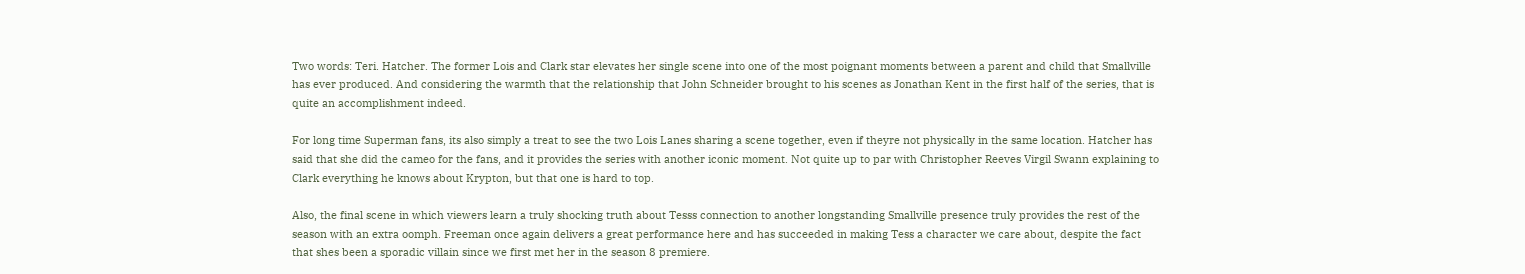Two words: Teri. Hatcher. The former Lois and Clark star elevates her single scene into one of the most poignant moments between a parent and child that Smallville has ever produced. And considering the warmth that the relationship that John Schneider brought to his scenes as Jonathan Kent in the first half of the series, that is quite an accomplishment indeed.

For long time Superman fans, its also simply a treat to see the two Lois Lanes sharing a scene together, even if theyre not physically in the same location. Hatcher has said that she did the cameo for the fans, and it provides the series with another iconic moment. Not quite up to par with Christopher Reeves Virgil Swann explaining to Clark everything he knows about Krypton, but that one is hard to top.

Also, the final scene in which viewers learn a truly shocking truth about Tesss connection to another longstanding Smallville presence truly provides the rest of the season with an extra oomph. Freeman once again delivers a great performance here and has succeeded in making Tess a character we care about, despite the fact that shes been a sporadic villain since we first met her in the season 8 premiere.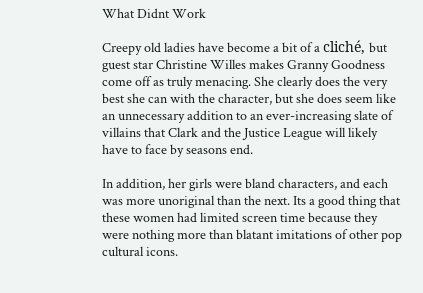What Didnt Work

Creepy old ladies have become a bit of a cliché, but guest star Christine Willes makes Granny Goodness come off as truly menacing. She clearly does the very best she can with the character, but she does seem like an unnecessary addition to an ever-increasing slate of villains that Clark and the Justice League will likely have to face by seasons end.

In addition, her girls were bland characters, and each was more unoriginal than the next. Its a good thing that these women had limited screen time because they were nothing more than blatant imitations of other pop cultural icons.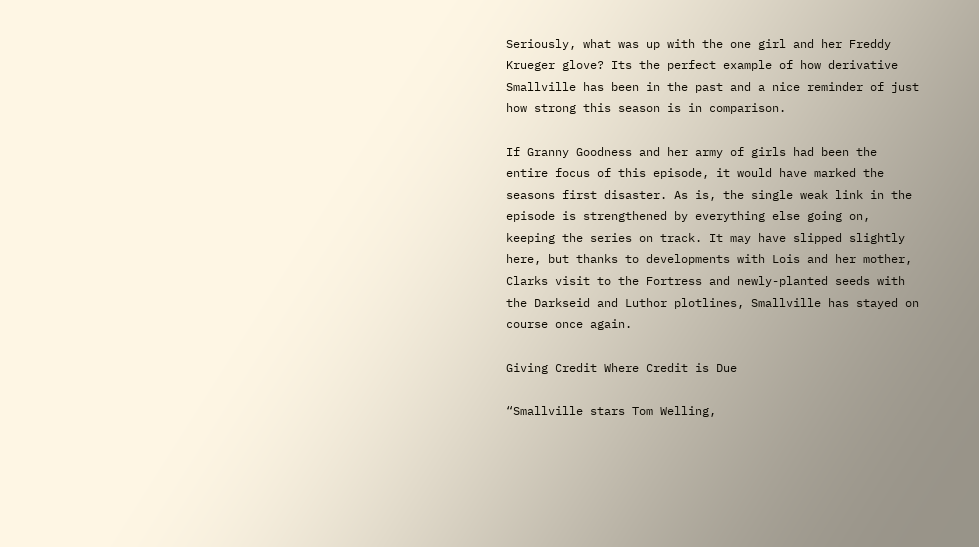Seriously, what was up with the one girl and her Freddy Krueger glove? Its the perfect example of how derivative Smallville has been in the past and a nice reminder of just how strong this season is in comparison.

If Granny Goodness and her army of girls had been the entire focus of this episode, it would have marked the seasons first disaster. As is, the single weak link in the episode is strengthened by everything else going on, keeping the series on track. It may have slipped slightly here, but thanks to developments with Lois and her mother, Clarks visit to the Fortress and newly-planted seeds with the Darkseid and Luthor plotlines, Smallville has stayed on course once again.

Giving Credit Where Credit is Due

“Smallville stars Tom Welling,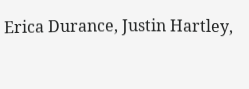Erica Durance, Justin Hartley,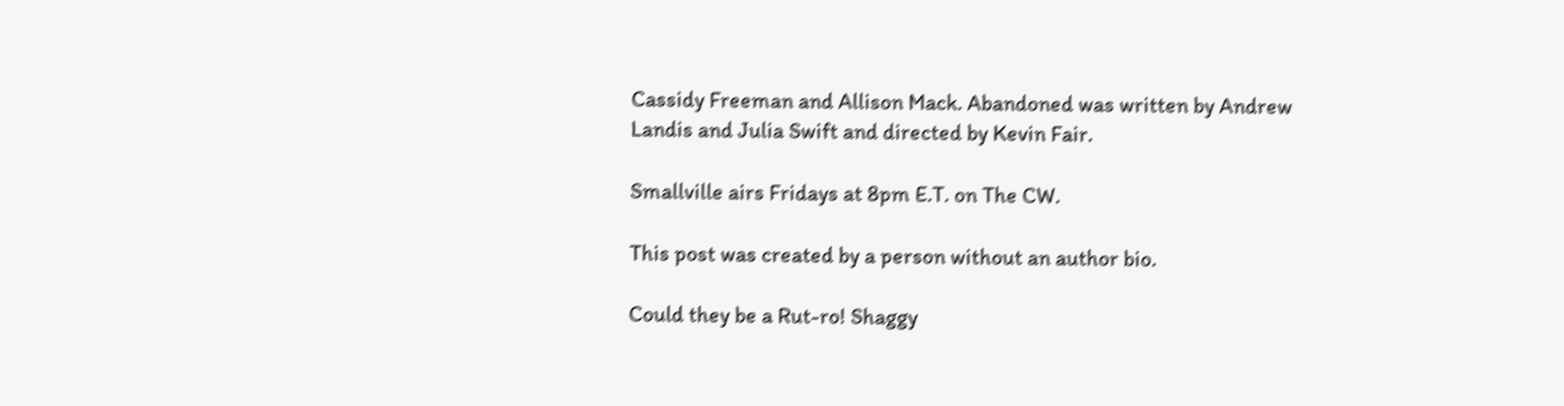Cassidy Freeman and Allison Mack. Abandoned was written by Andrew Landis and Julia Swift and directed by Kevin Fair.

Smallville airs Fridays at 8pm E.T. on The CW.

This post was created by a person without an author bio.

Could they be a Rut-ro! Shaggy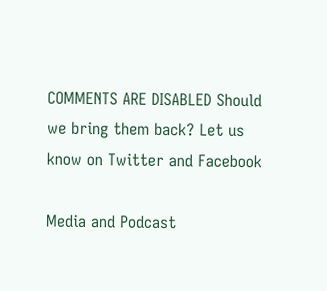COMMENTS ARE DISABLED Should we bring them back? Let us know on Twitter and Facebook

Media and Podcast